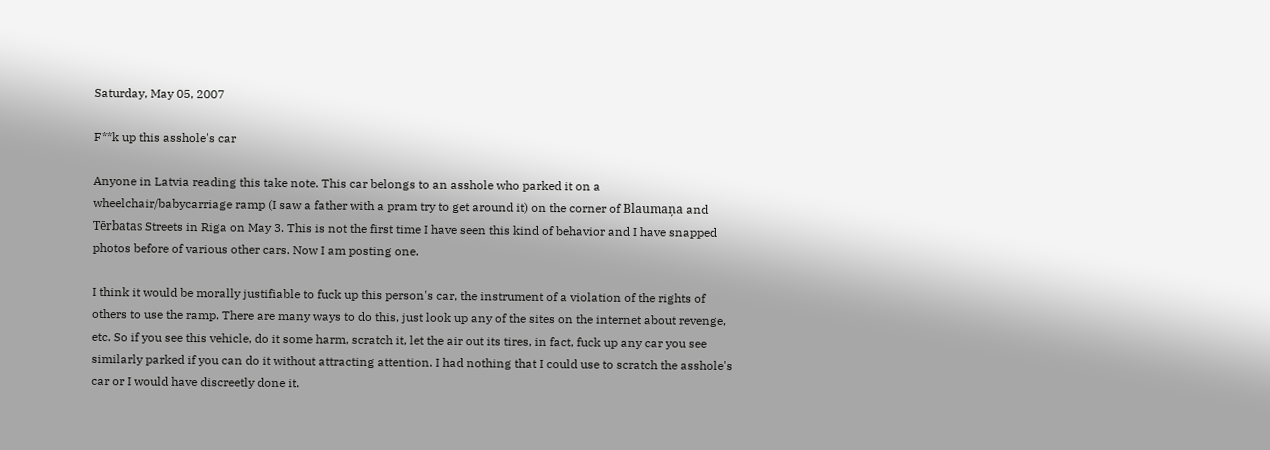Saturday, May 05, 2007

F**k up this asshole's car

Anyone in Latvia reading this take note. This car belongs to an asshole who parked it on a wheelchair/babycarriage ramp (I saw a father with a pram try to get around it) on the corner of Blaumaņa and Tērbatas Streets in Riga on May 3. This is not the first time I have seen this kind of behavior and I have snapped photos before of various other cars. Now I am posting one.

I think it would be morally justifiable to fuck up this person's car, the instrument of a violation of the rights of others to use the ramp. There are many ways to do this, just look up any of the sites on the internet about revenge, etc. So if you see this vehicle, do it some harm, scratch it, let the air out its tires, in fact, fuck up any car you see similarly parked if you can do it without attracting attention. I had nothing that I could use to scratch the asshole's car or I would have discreetly done it.